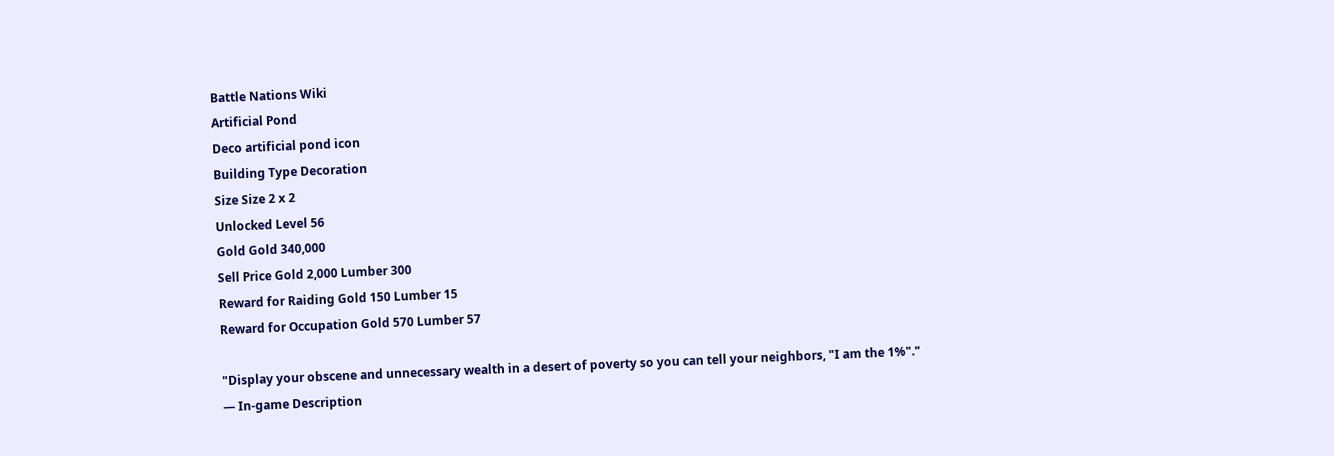Battle Nations Wiki
Artificial Pond
Deco artificial pond icon
Building Type Decoration
Size Size 2 x 2
Unlocked Level 56
Gold Gold 340,000
Sell Price Gold 2,000 Lumber 300
Reward for Raiding Gold 150 Lumber 15
Reward for Occupation Gold 570 Lumber 57

"Display your obscene and unnecessary wealth in a desert of poverty so you can tell your neighbors, "I am the 1%"."
— In-game Description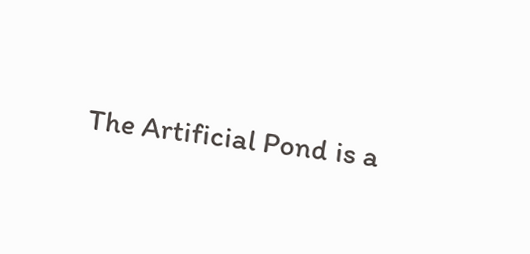The Artificial Pond is a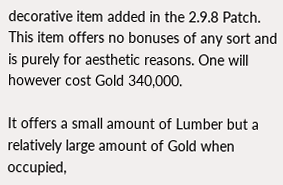decorative item added in the 2.9.8 Patch. This item offers no bonuses of any sort and is purely for aesthetic reasons. One will however cost Gold 340,000.

It offers a small amount of Lumber but a relatively large amount of Gold when occupied,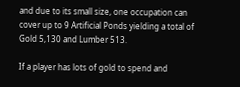and due to its small size, one occupation can cover up to 9 Artificial Ponds yielding a total of Gold 5,130 and Lumber 513.

If a player has lots of gold to spend and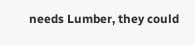needs Lumber, they could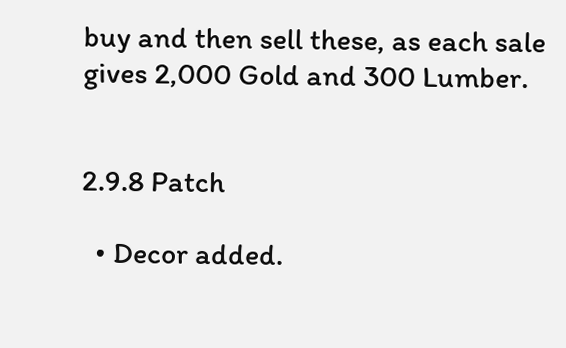buy and then sell these, as each sale gives 2,000 Gold and 300 Lumber.


2.9.8 Patch

  • Decor added.